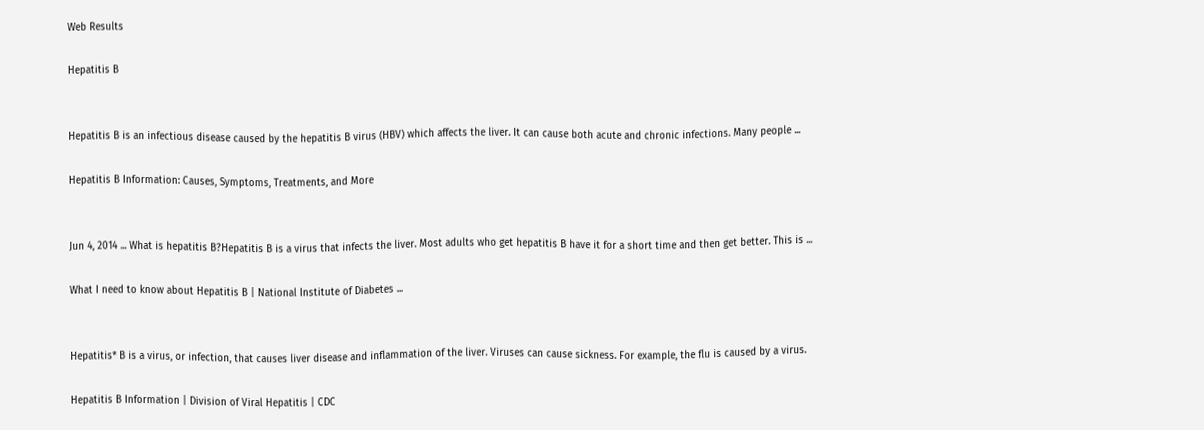Web Results

Hepatitis B


Hepatitis B is an infectious disease caused by the hepatitis B virus (HBV) which affects the liver. It can cause both acute and chronic infections. Many people ...

Hepatitis B Information: Causes, Symptoms, Treatments, and More


Jun 4, 2014 ... What is hepatitis B?Hepatitis B is a virus that infects the liver. Most adults who get hepatitis B have it for a short time and then get better. This is ...

What I need to know about Hepatitis B | National Institute of Diabetes ...


Hepatitis* B is a virus, or infection, that causes liver disease and inflammation of the liver. Viruses can cause sickness. For example, the flu is caused by a virus.

Hepatitis B Information | Division of Viral Hepatitis | CDC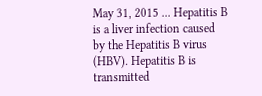May 31, 2015 ... Hepatitis B is a liver infection caused by the Hepatitis B virus (HBV). Hepatitis B is transmitted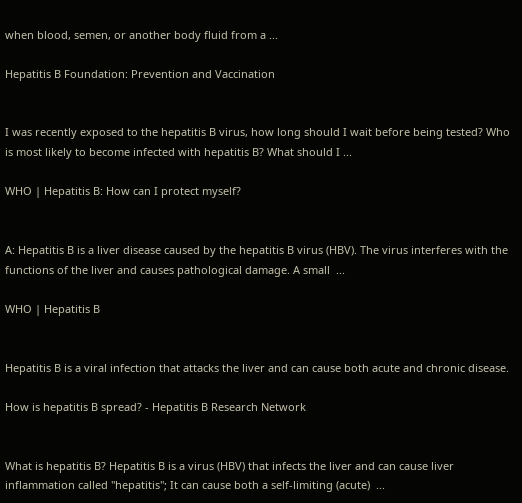when blood, semen, or another body fluid from a ...

Hepatitis B Foundation: Prevention and Vaccination


I was recently exposed to the hepatitis B virus, how long should I wait before being tested? Who is most likely to become infected with hepatitis B? What should I ...

WHO | Hepatitis B: How can I protect myself?


A: Hepatitis B is a liver disease caused by the hepatitis B virus (HBV). The virus interferes with the functions of the liver and causes pathological damage. A small  ...

WHO | Hepatitis B


Hepatitis B is a viral infection that attacks the liver and can cause both acute and chronic disease.

How is hepatitis B spread? - Hepatitis B Research Network


What is hepatitis B? Hepatitis B is a virus (HBV) that infects the liver and can cause liver inflammation called "hepatitis"; It can cause both a self-limiting (acute)  ...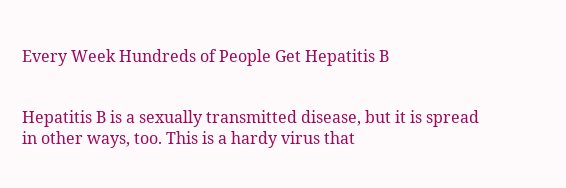Every Week Hundreds of People Get Hepatitis B


Hepatitis B is a sexually transmitted disease, but it is spread in other ways, too. This is a hardy virus that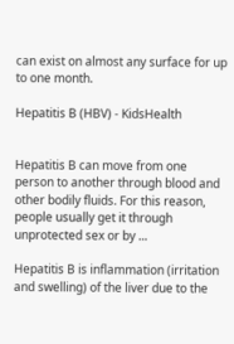can exist on almost any surface for up to one month.

Hepatitis B (HBV) - KidsHealth


Hepatitis B can move from one person to another through blood and other bodily fluids. For this reason, people usually get it through unprotected sex or by ...

Hepatitis B is inflammation (irritation and swelling) of the liver due to the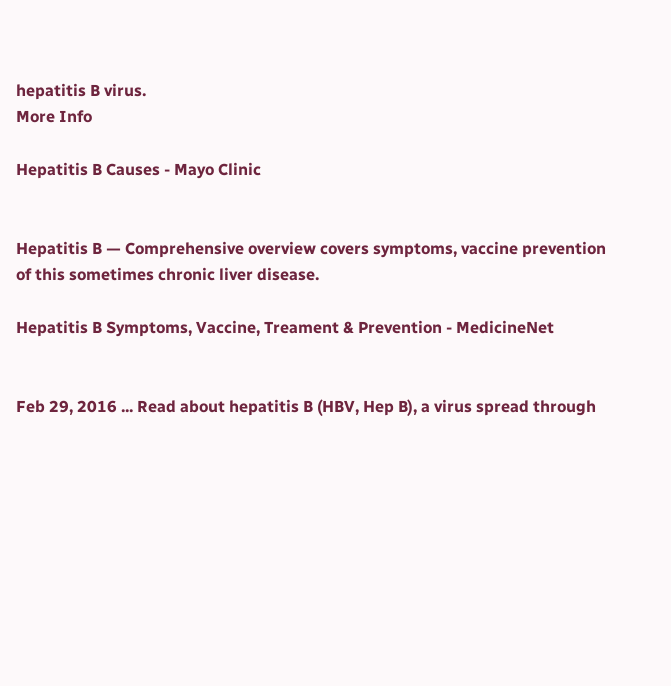hepatitis B virus.
More Info

Hepatitis B Causes - Mayo Clinic


Hepatitis B — Comprehensive overview covers symptoms, vaccine prevention of this sometimes chronic liver disease.

Hepatitis B Symptoms, Vaccine, Treament & Prevention - MedicineNet


Feb 29, 2016 ... Read about hepatitis B (HBV, Hep B), a virus spread through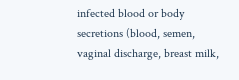infected blood or body secretions (blood, semen, vaginal discharge, breast milk,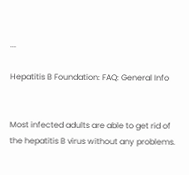...

Hepatitis B Foundation: FAQ: General Info


Most infected adults are able to get rid of the hepatitis B virus without any problems.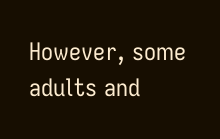However, some adults and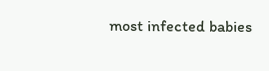most infected babies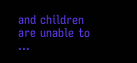and children are unable to ...